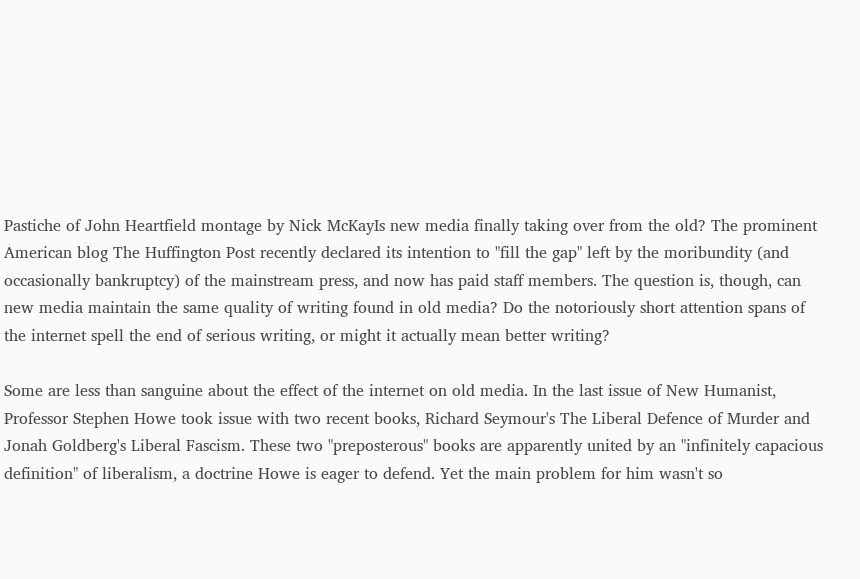Pastiche of John Heartfield montage by Nick McKayIs new media finally taking over from the old? The prominent American blog The Huffington Post recently declared its intention to "fill the gap" left by the moribundity (and occasionally bankruptcy) of the mainstream press, and now has paid staff members. The question is, though, can new media maintain the same quality of writing found in old media? Do the notoriously short attention spans of the internet spell the end of serious writing, or might it actually mean better writing?

Some are less than sanguine about the effect of the internet on old media. In the last issue of New Humanist, Professor Stephen Howe took issue with two recent books, Richard Seymour's The Liberal Defence of Murder and Jonah Goldberg's Liberal Fascism. These two "preposterous" books are apparently united by an "infinitely capacious definition" of liberalism, a doctrine Howe is eager to defend. Yet the main problem for him wasn't so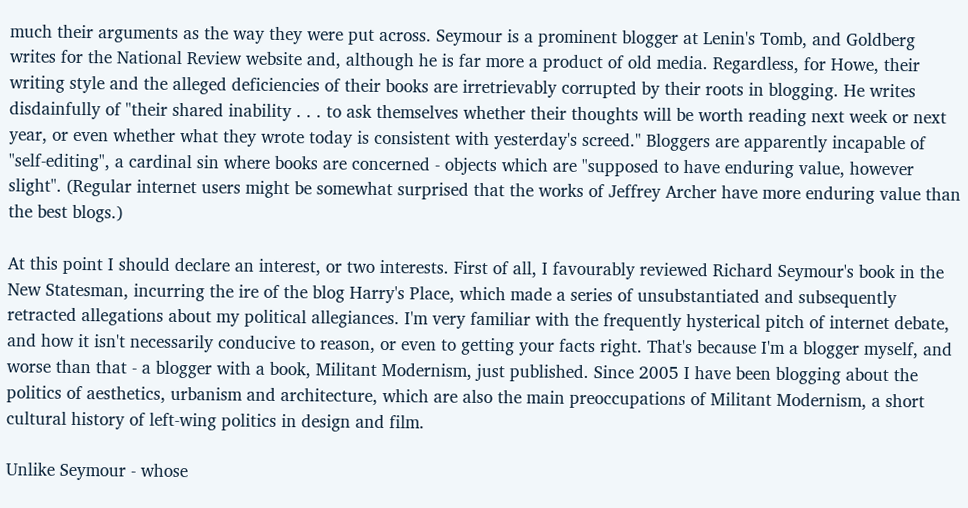much their arguments as the way they were put across. Seymour is a prominent blogger at Lenin's Tomb, and Goldberg writes for the National Review website and, although he is far more a product of old media. Regardless, for Howe, their writing style and the alleged deficiencies of their books are irretrievably corrupted by their roots in blogging. He writes disdainfully of "their shared inability . . . to ask themselves whether their thoughts will be worth reading next week or next year, or even whether what they wrote today is consistent with yesterday's screed." Bloggers are apparently incapable of "self-editing", a cardinal sin where books are concerned - objects which are "supposed to have enduring value, however slight". (Regular internet users might be somewhat surprised that the works of Jeffrey Archer have more enduring value than the best blogs.)

At this point I should declare an interest, or two interests. First of all, I favourably reviewed Richard Seymour's book in the New Statesman, incurring the ire of the blog Harry's Place, which made a series of unsubstantiated and subsequently retracted allegations about my political allegiances. I'm very familiar with the frequently hysterical pitch of internet debate, and how it isn't necessarily conducive to reason, or even to getting your facts right. That's because I'm a blogger myself, and worse than that - a blogger with a book, Militant Modernism, just published. Since 2005 I have been blogging about the politics of aesthetics, urbanism and architecture, which are also the main preoccupations of Militant Modernism, a short cultural history of left-wing politics in design and film.

Unlike Seymour - whose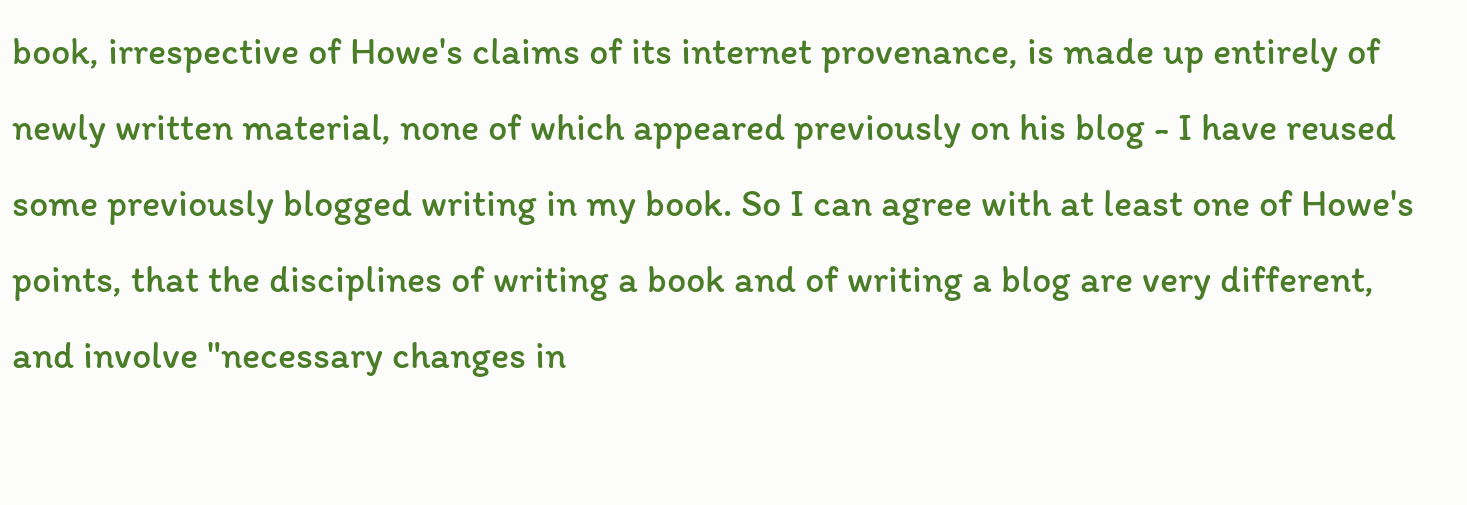book, irrespective of Howe's claims of its internet provenance, is made up entirely of newly written material, none of which appeared previously on his blog - I have reused some previously blogged writing in my book. So I can agree with at least one of Howe's points, that the disciplines of writing a book and of writing a blog are very different, and involve "necessary changes in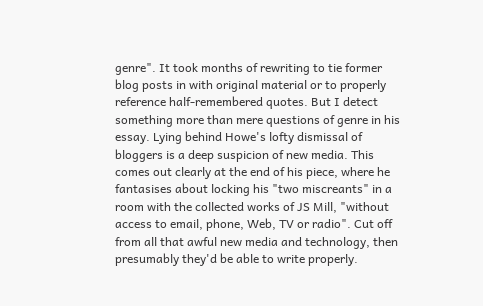genre". It took months of rewriting to tie former blog posts in with original material or to properly reference half-remembered quotes. But I detect something more than mere questions of genre in his essay. Lying behind Howe's lofty dismissal of bloggers is a deep suspicion of new media. This comes out clearly at the end of his piece, where he fantasises about locking his "two miscreants" in a room with the collected works of JS Mill, "without access to email, phone, Web, TV or radio". Cut off from all that awful new media and technology, then presumably they'd be able to write properly.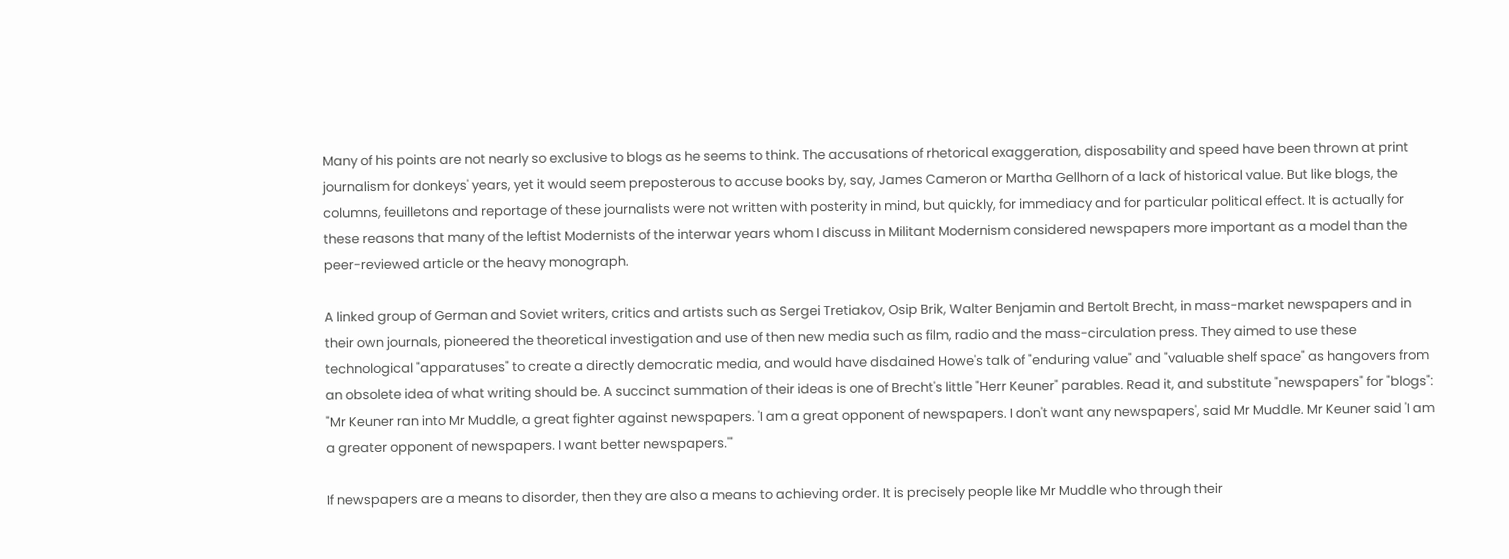Many of his points are not nearly so exclusive to blogs as he seems to think. The accusations of rhetorical exaggeration, disposability and speed have been thrown at print journalism for donkeys' years, yet it would seem preposterous to accuse books by, say, James Cameron or Martha Gellhorn of a lack of historical value. But like blogs, the columns, feuilletons and reportage of these journalists were not written with posterity in mind, but quickly, for immediacy and for particular political effect. It is actually for these reasons that many of the leftist Modernists of the interwar years whom I discuss in Militant Modernism considered newspapers more important as a model than the peer-reviewed article or the heavy monograph.

A linked group of German and Soviet writers, critics and artists such as Sergei Tretiakov, Osip Brik, Walter Benjamin and Bertolt Brecht, in mass-market newspapers and in their own journals, pioneered the theoretical investigation and use of then new media such as film, radio and the mass-circulation press. They aimed to use these technological "apparatuses" to create a directly democratic media, and would have disdained Howe's talk of "enduring value" and "valuable shelf space" as hangovers from an obsolete idea of what writing should be. A succinct summation of their ideas is one of Brecht's little "Herr Keuner" parables. Read it, and substitute "newspapers" for "blogs": "Mr Keuner ran into Mr Muddle, a great fighter against newspapers. 'I am a great opponent of newspapers. I don't want any newspapers', said Mr Muddle. Mr Keuner said 'I am a greater opponent of newspapers. I want better newspapers.'"

If newspapers are a means to disorder, then they are also a means to achieving order. It is precisely people like Mr Muddle who through their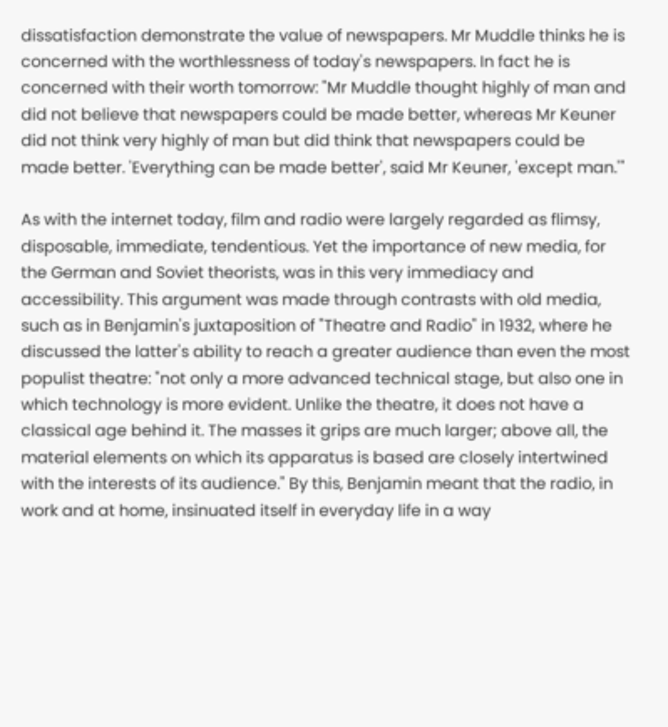dissatisfaction demonstrate the value of newspapers. Mr Muddle thinks he is concerned with the worthlessness of today's newspapers. In fact he is concerned with their worth tomorrow: "Mr Muddle thought highly of man and did not believe that newspapers could be made better, whereas Mr Keuner did not think very highly of man but did think that newspapers could be made better. 'Everything can be made better', said Mr Keuner, 'except man.'"

As with the internet today, film and radio were largely regarded as flimsy, disposable, immediate, tendentious. Yet the importance of new media, for the German and Soviet theorists, was in this very immediacy and accessibility. This argument was made through contrasts with old media, such as in Benjamin's juxtaposition of "Theatre and Radio" in 1932, where he discussed the latter's ability to reach a greater audience than even the most populist theatre: "not only a more advanced technical stage, but also one in which technology is more evident. Unlike the theatre, it does not have a classical age behind it. The masses it grips are much larger; above all, the material elements on which its apparatus is based are closely intertwined with the interests of its audience." By this, Benjamin meant that the radio, in work and at home, insinuated itself in everyday life in a way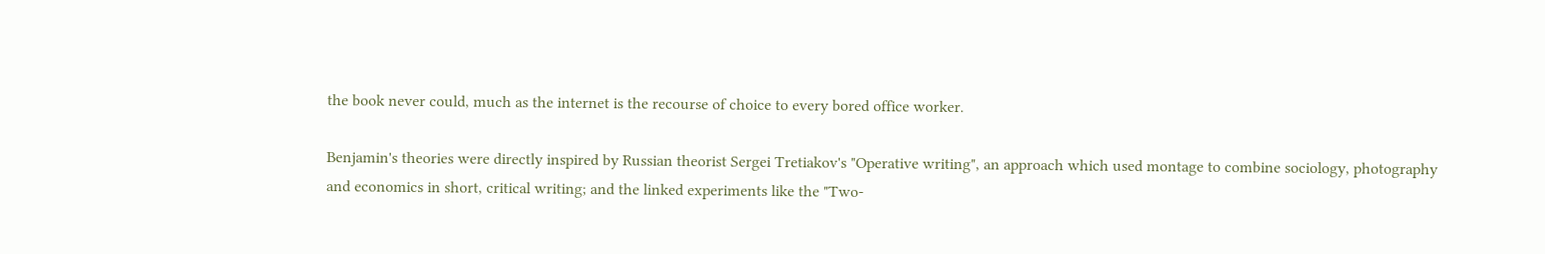the book never could, much as the internet is the recourse of choice to every bored office worker.

Benjamin's theories were directly inspired by Russian theorist Sergei Tretiakov's "Operative writing", an approach which used montage to combine sociology, photography and economics in short, critical writing; and the linked experiments like the "Two-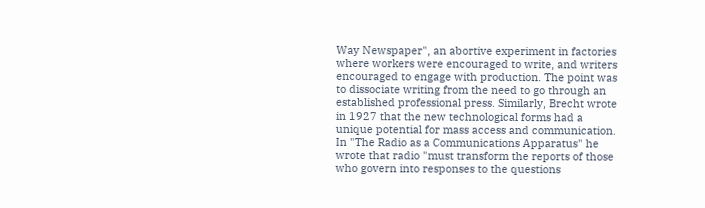Way Newspaper", an abortive experiment in factories where workers were encouraged to write, and writers encouraged to engage with production. The point was to dissociate writing from the need to go through an established professional press. Similarly, Brecht wrote in 1927 that the new technological forms had a unique potential for mass access and communication. In "The Radio as a Communications Apparatus" he wrote that radio "must transform the reports of those who govern into responses to the questions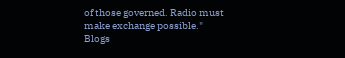of those governed. Radio must make exchange possible." Blogs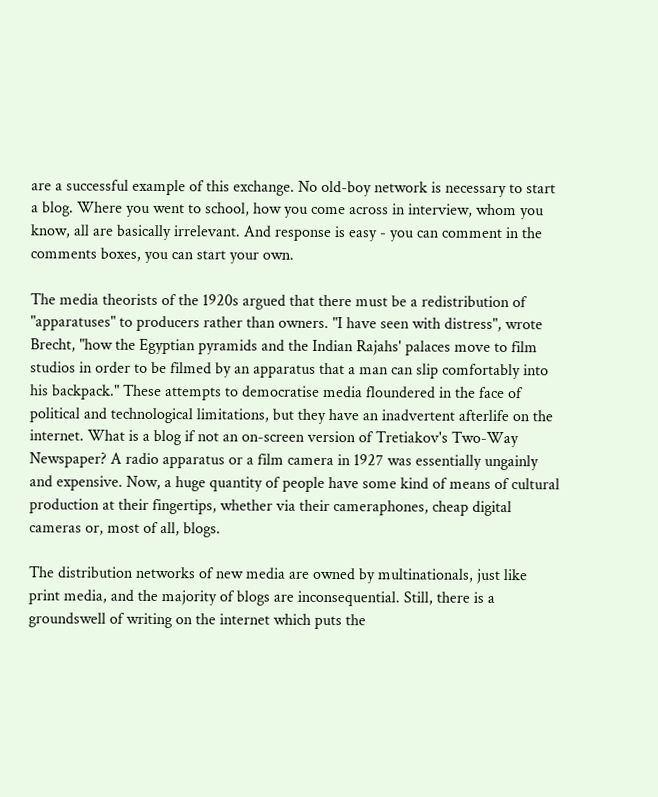are a successful example of this exchange. No old-boy network is necessary to start a blog. Where you went to school, how you come across in interview, whom you know, all are basically irrelevant. And response is easy - you can comment in the comments boxes, you can start your own.

The media theorists of the 1920s argued that there must be a redistribution of "apparatuses" to producers rather than owners. "I have seen with distress", wrote Brecht, "how the Egyptian pyramids and the Indian Rajahs' palaces move to film studios in order to be filmed by an apparatus that a man can slip comfortably into his backpack." These attempts to democratise media floundered in the face of political and technological limitations, but they have an inadvertent afterlife on the internet. What is a blog if not an on-screen version of Tretiakov's Two-Way Newspaper? A radio apparatus or a film camera in 1927 was essentially ungainly and expensive. Now, a huge quantity of people have some kind of means of cultural production at their fingertips, whether via their cameraphones, cheap digital cameras or, most of all, blogs.

The distribution networks of new media are owned by multinationals, just like print media, and the majority of blogs are inconsequential. Still, there is a groundswell of writing on the internet which puts the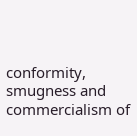conformity, smugness and commercialism of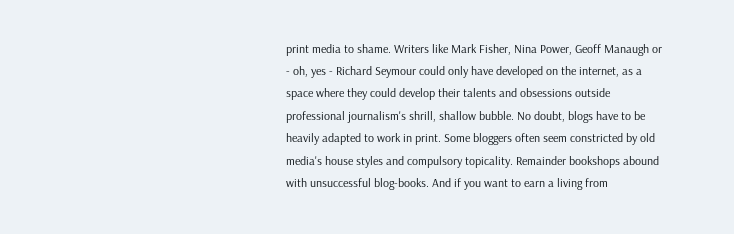print media to shame. Writers like Mark Fisher, Nina Power, Geoff Manaugh or - oh, yes - Richard Seymour could only have developed on the internet, as a space where they could develop their talents and obsessions outside professional journalism's shrill, shallow bubble. No doubt, blogs have to be heavily adapted to work in print. Some bloggers often seem constricted by old media's house styles and compulsory topicality. Remainder bookshops abound with unsuccessful blog-books. And if you want to earn a living from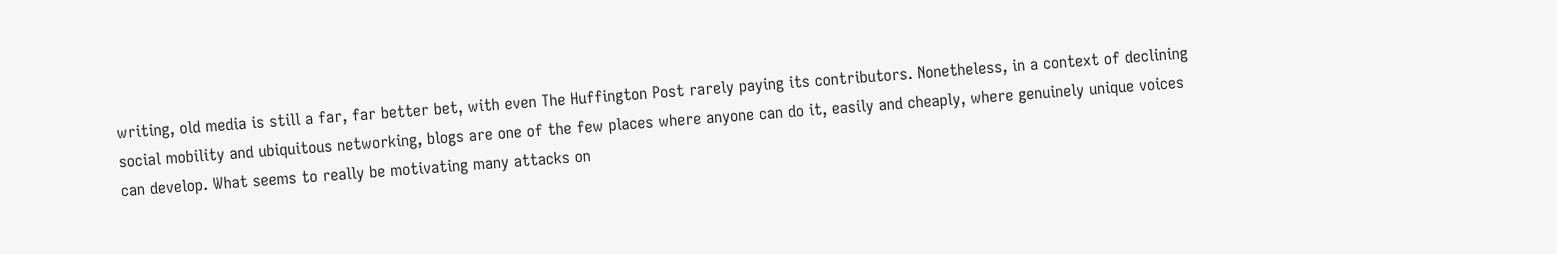writing, old media is still a far, far better bet, with even The Huffington Post rarely paying its contributors. Nonetheless, in a context of declining social mobility and ubiquitous networking, blogs are one of the few places where anyone can do it, easily and cheaply, where genuinely unique voices can develop. What seems to really be motivating many attacks on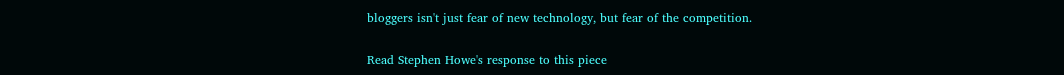bloggers isn't just fear of new technology, but fear of the competition.

Read Stephen Howe's response to this piece